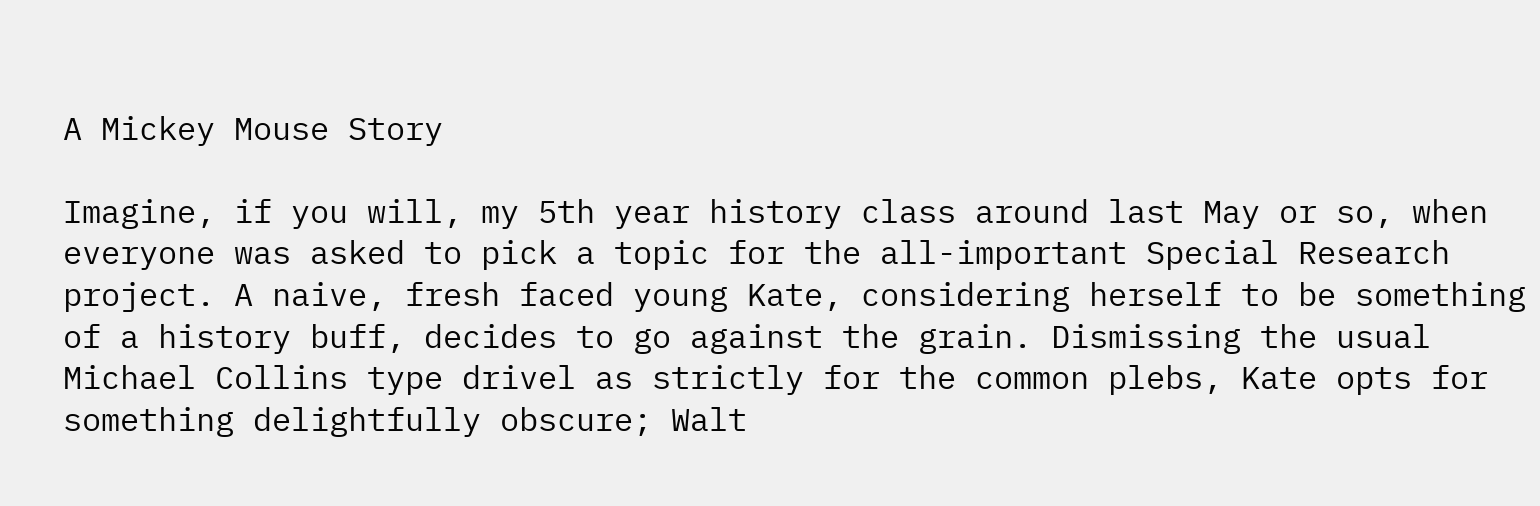A Mickey Mouse Story

Imagine, if you will, my 5th year history class around last May or so, when everyone was asked to pick a topic for the all-important Special Research project. A naive, fresh faced young Kate, considering herself to be something of a history buff, decides to go against the grain. Dismissing the usual Michael Collins type drivel as strictly for the common plebs, Kate opts for something delightfully obscure; Walt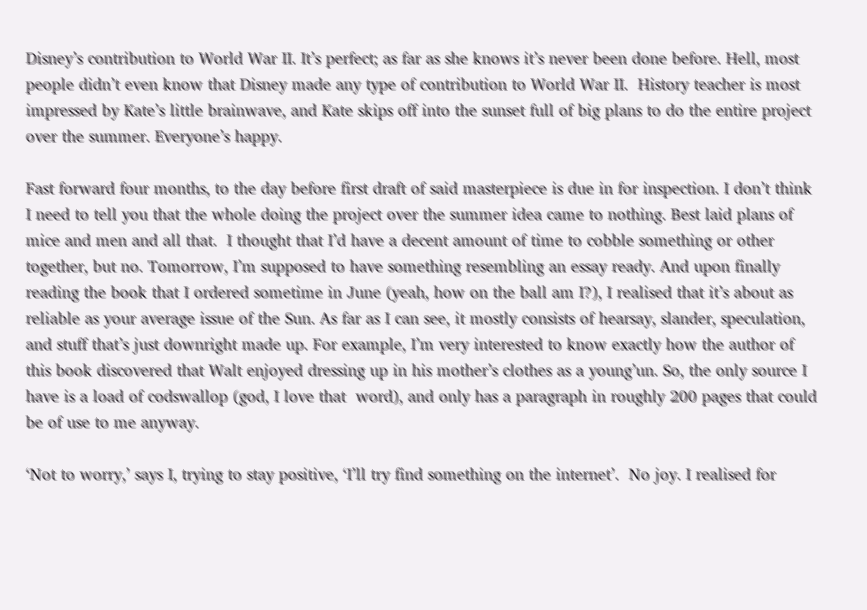Disney’s contribution to World War II. It’s perfect; as far as she knows it’s never been done before. Hell, most people didn’t even know that Disney made any type of contribution to World War II.  History teacher is most impressed by Kate’s little brainwave, and Kate skips off into the sunset full of big plans to do the entire project over the summer. Everyone’s happy.

Fast forward four months, to the day before first draft of said masterpiece is due in for inspection. I don’t think I need to tell you that the whole doing the project over the summer idea came to nothing. Best laid plans of mice and men and all that.  I thought that I’d have a decent amount of time to cobble something or other together, but no. Tomorrow, I’m supposed to have something resembling an essay ready. And upon finally reading the book that I ordered sometime in June (yeah, how on the ball am I?), I realised that it’s about as reliable as your average issue of the Sun. As far as I can see, it mostly consists of hearsay, slander, speculation, and stuff that’s just downright made up. For example, I’m very interested to know exactly how the author of this book discovered that Walt enjoyed dressing up in his mother’s clothes as a young’un. So, the only source I have is a load of codswallop (god, I love that  word), and only has a paragraph in roughly 200 pages that could be of use to me anyway.

‘Not to worry,’ says I, trying to stay positive, ‘I’ll try find something on the internet’.  No joy. I realised for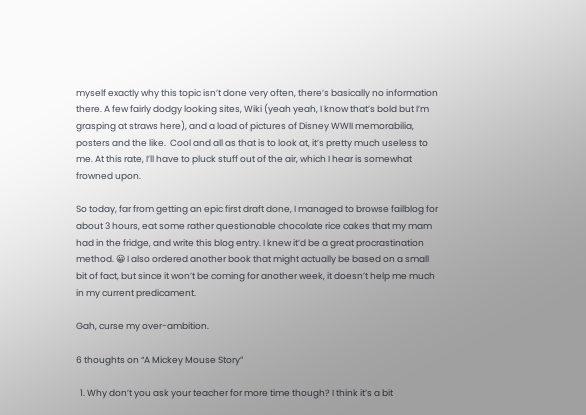myself exactly why this topic isn’t done very often, there’s basically no information there. A few fairly dodgy looking sites, Wiki (yeah yeah, I know that’s bold but I’m grasping at straws here), and a load of pictures of Disney WWII memorabilia, posters and the like.  Cool and all as that is to look at, it’s pretty much useless to me. At this rate, I’ll have to pluck stuff out of the air, which I hear is somewhat frowned upon.

So today, far from getting an epic first draft done, I managed to browse failblog for about 3 hours, eat some rather questionable chocolate rice cakes that my mam had in the fridge, and write this blog entry. I knew it’d be a great procrastination method. 😀 I also ordered another book that might actually be based on a small bit of fact, but since it won’t be coming for another week, it doesn’t help me much in my current predicament.

Gah, curse my over-ambition.

6 thoughts on “A Mickey Mouse Story”

  1. Why don’t you ask your teacher for more time though? I think it’s a bit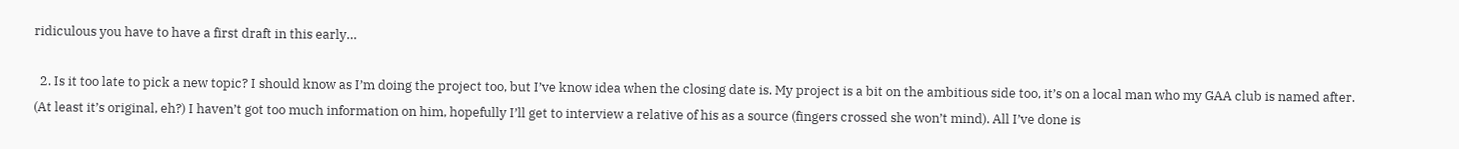ridiculous you have to have a first draft in this early…

  2. Is it too late to pick a new topic? I should know as I’m doing the project too, but I’ve know idea when the closing date is. My project is a bit on the ambitious side too, it’s on a local man who my GAA club is named after. (At least it’s original, eh?) I haven’t got too much information on him, hopefully I’ll get to interview a relative of his as a source (fingers crossed she won’t mind). All I’ve done is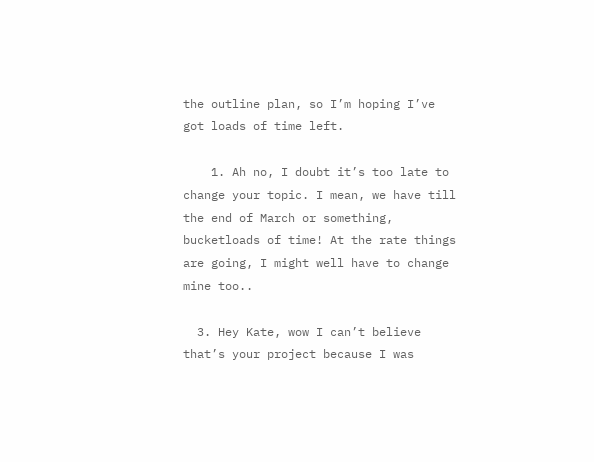the outline plan, so I’m hoping I’ve got loads of time left.

    1. Ah no, I doubt it’s too late to change your topic. I mean, we have till the end of March or something, bucketloads of time! At the rate things are going, I might well have to change mine too..

  3. Hey Kate, wow I can’t believe that’s your project because I was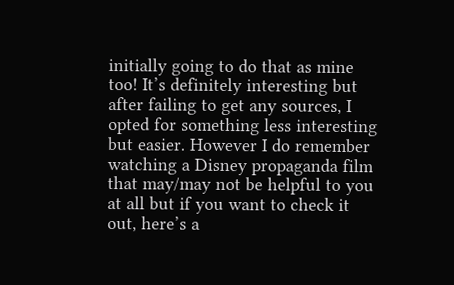initially going to do that as mine too! It’s definitely interesting but after failing to get any sources, I opted for something less interesting but easier. However I do remember watching a Disney propaganda film that may/may not be helpful to you at all but if you want to check it out, here’s a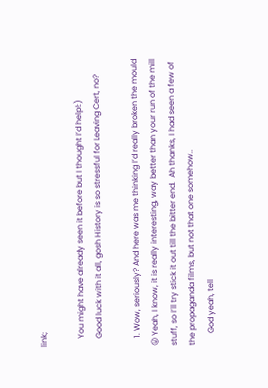link;

    You might have already seen it before but I thought I’d help!:)
    Good luck with it all, gosh History is so stressful for Leaving Cert, no?

    1. Wow, seriously? And here was me thinking I’d really broken the mould 😛 Yeah, I know, it is really interesting, way better than your run of the mill stuff, so I’ll try stick it out till the bitter end.  Ah thanks, I had seen a few of the propaganda films, but not that one somehow..
      God yeah, tell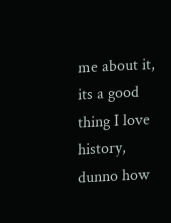me about it, its a good thing I love history, dunno how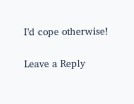I’d cope otherwise!

Leave a Reply